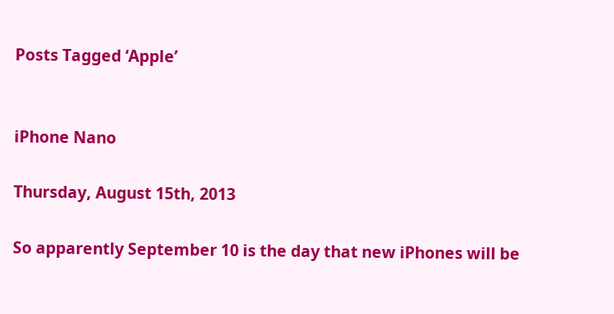Posts Tagged ‘Apple’


iPhone Nano

Thursday, August 15th, 2013

So apparently September 10 is the day that new iPhones will be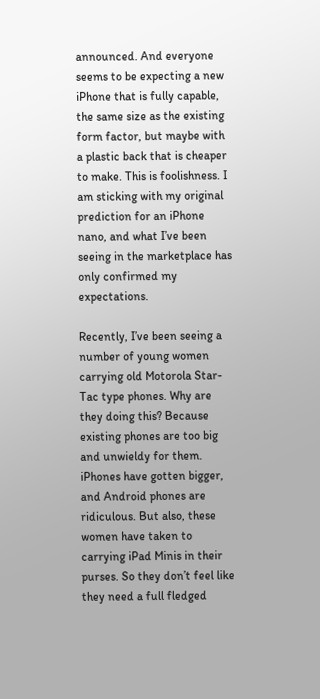announced. And everyone seems to be expecting a new iPhone that is fully capable, the same size as the existing form factor, but maybe with a plastic back that is cheaper to make. This is foolishness. I am sticking with my original prediction for an iPhone nano, and what I’ve been seeing in the marketplace has only confirmed my expectations.

Recently, I’ve been seeing a number of young women carrying old Motorola Star-Tac type phones. Why are they doing this? Because existing phones are too big and unwieldy for them. iPhones have gotten bigger, and Android phones are ridiculous. But also, these women have taken to carrying iPad Minis in their purses. So they don’t feel like they need a full fledged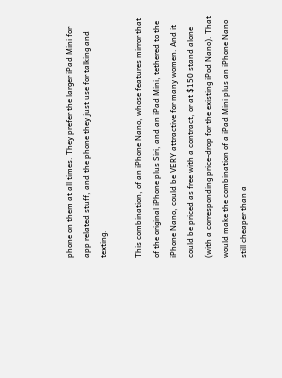phone on them at all times. They prefer the larger iPad Mini for app related stuff, and the phone they just use for talking and texting.

This combination, of an iPhone Nano, whose features mirror that of the original iPhone plus Siri, and an iPad Mini, tethered to the iPhone Nano, could be VERY attractive for many women. And it could be priced as free with a contract, or at $150 stand alone (with a corresponding price-drop for the existing iPod Nano). That would make the combination of a iPad Mini plus an iPhone Nano still cheaper than a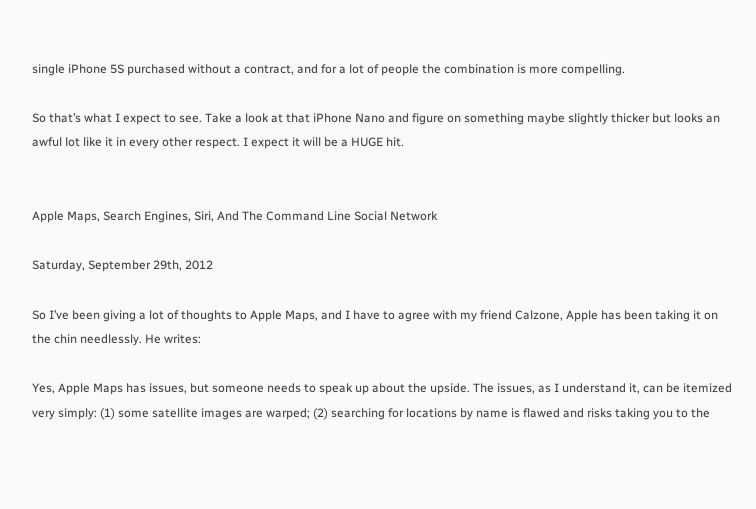single iPhone 5S purchased without a contract, and for a lot of people the combination is more compelling.

So that’s what I expect to see. Take a look at that iPhone Nano and figure on something maybe slightly thicker but looks an awful lot like it in every other respect. I expect it will be a HUGE hit.


Apple Maps, Search Engines, Siri, And The Command Line Social Network

Saturday, September 29th, 2012

So I’ve been giving a lot of thoughts to Apple Maps, and I have to agree with my friend Calzone, Apple has been taking it on the chin needlessly. He writes:

Yes, Apple Maps has issues, but someone needs to speak up about the upside. The issues, as I understand it, can be itemized very simply: (1) some satellite images are warped; (2) searching for locations by name is flawed and risks taking you to the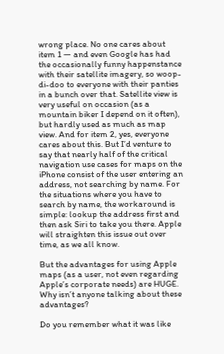wrong place. No one cares about item 1 — and even Google has had the occasionally funny happenstance with their satellite imagery, so woop-di-doo to everyone with their panties in a bunch over that. Satellite view is very useful on occasion (as a mountain biker I depend on it often), but hardly used as much as map view. And for item 2, yes, everyone cares about this. But I’d venture to say that nearly half of the critical navigation use cases for maps on the iPhone consist of the user entering an address, not searching by name. For the situations where you have to search by name, the workaround is simple: lookup the address first and then ask Siri to take you there. Apple will straighten this issue out over time, as we all know.

But the advantages for using Apple maps (as a user, not even regarding Apple’s corporate needs) are HUGE. Why isn’t anyone talking about these advantages?

Do you remember what it was like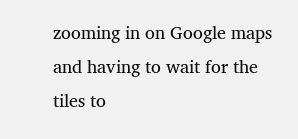zooming in on Google maps and having to wait for the tiles to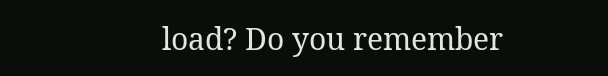load? Do you remember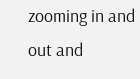zooming in and out and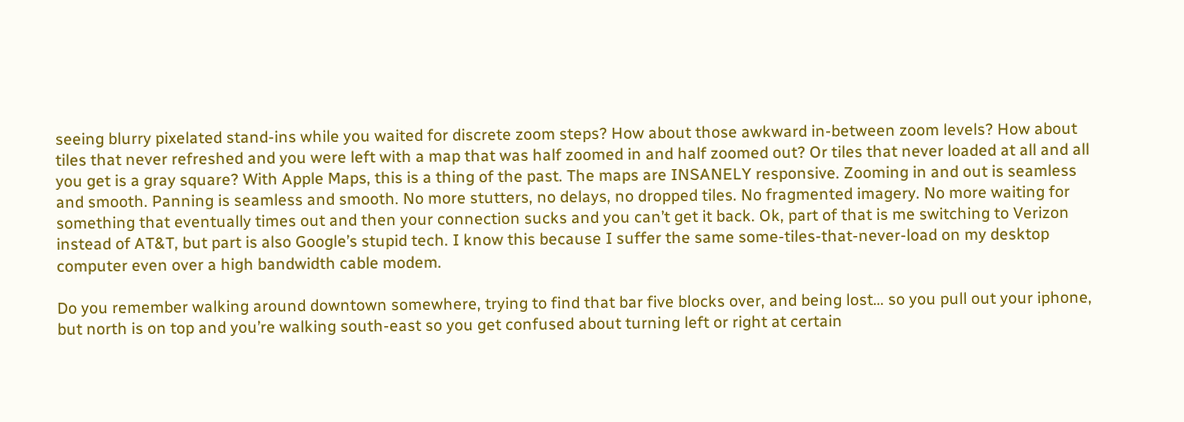seeing blurry pixelated stand-ins while you waited for discrete zoom steps? How about those awkward in-between zoom levels? How about tiles that never refreshed and you were left with a map that was half zoomed in and half zoomed out? Or tiles that never loaded at all and all you get is a gray square? With Apple Maps, this is a thing of the past. The maps are INSANELY responsive. Zooming in and out is seamless and smooth. Panning is seamless and smooth. No more stutters, no delays, no dropped tiles. No fragmented imagery. No more waiting for something that eventually times out and then your connection sucks and you can’t get it back. Ok, part of that is me switching to Verizon instead of AT&T, but part is also Google’s stupid tech. I know this because I suffer the same some-tiles-that-never-load on my desktop computer even over a high bandwidth cable modem.

Do you remember walking around downtown somewhere, trying to find that bar five blocks over, and being lost… so you pull out your iphone, but north is on top and you’re walking south-east so you get confused about turning left or right at certain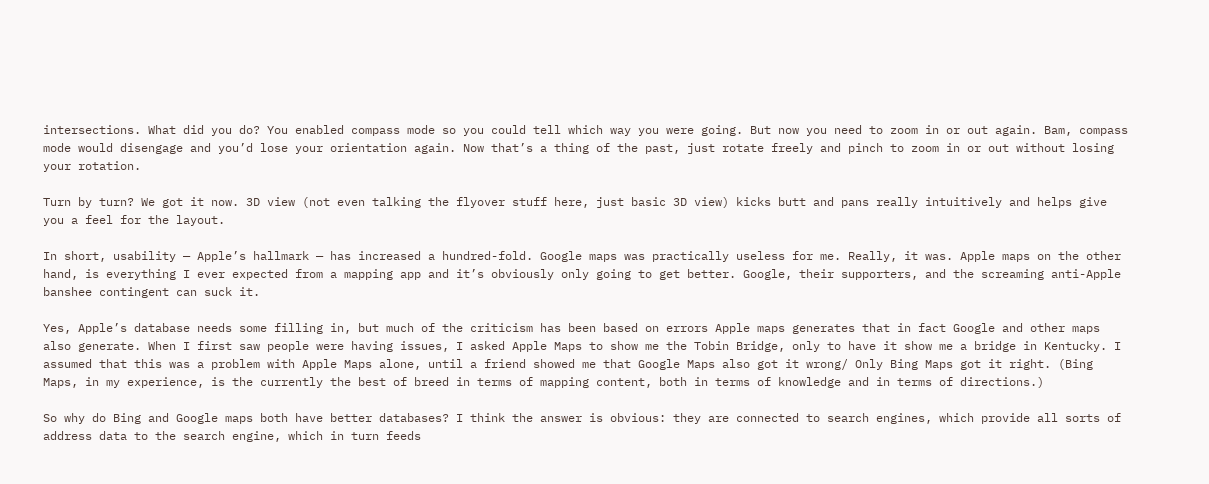intersections. What did you do? You enabled compass mode so you could tell which way you were going. But now you need to zoom in or out again. Bam, compass mode would disengage and you’d lose your orientation again. Now that’s a thing of the past, just rotate freely and pinch to zoom in or out without losing your rotation.

Turn by turn? We got it now. 3D view (not even talking the flyover stuff here, just basic 3D view) kicks butt and pans really intuitively and helps give you a feel for the layout.

In short, usability — Apple’s hallmark — has increased a hundred-fold. Google maps was practically useless for me. Really, it was. Apple maps on the other hand, is everything I ever expected from a mapping app and it’s obviously only going to get better. Google, their supporters, and the screaming anti-Apple banshee contingent can suck it.

Yes, Apple’s database needs some filling in, but much of the criticism has been based on errors Apple maps generates that in fact Google and other maps also generate. When I first saw people were having issues, I asked Apple Maps to show me the Tobin Bridge, only to have it show me a bridge in Kentucky. I assumed that this was a problem with Apple Maps alone, until a friend showed me that Google Maps also got it wrong/ Only Bing Maps got it right. (Bing Maps, in my experience, is the currently the best of breed in terms of mapping content, both in terms of knowledge and in terms of directions.)

So why do Bing and Google maps both have better databases? I think the answer is obvious: they are connected to search engines, which provide all sorts of address data to the search engine, which in turn feeds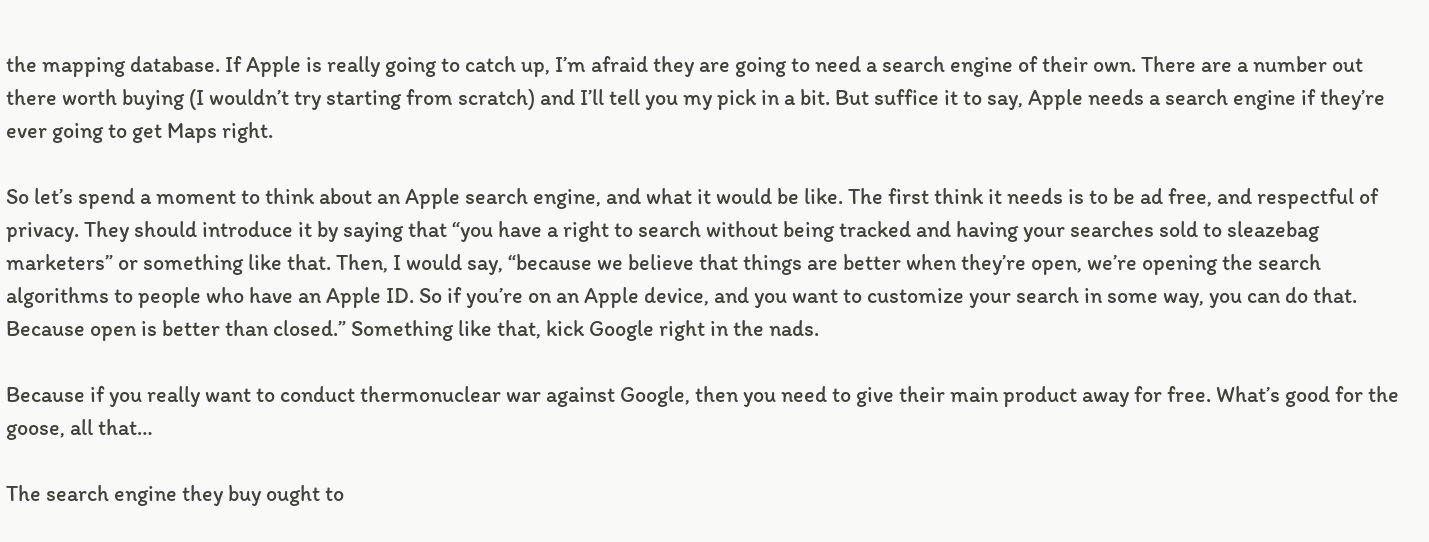the mapping database. If Apple is really going to catch up, I’m afraid they are going to need a search engine of their own. There are a number out there worth buying (I wouldn’t try starting from scratch) and I’ll tell you my pick in a bit. But suffice it to say, Apple needs a search engine if they’re ever going to get Maps right.

So let’s spend a moment to think about an Apple search engine, and what it would be like. The first think it needs is to be ad free, and respectful of privacy. They should introduce it by saying that “you have a right to search without being tracked and having your searches sold to sleazebag marketers” or something like that. Then, I would say, “because we believe that things are better when they’re open, we’re opening the search algorithms to people who have an Apple ID. So if you’re on an Apple device, and you want to customize your search in some way, you can do that. Because open is better than closed.” Something like that, kick Google right in the nads.

Because if you really want to conduct thermonuclear war against Google, then you need to give their main product away for free. What’s good for the goose, all that…

The search engine they buy ought to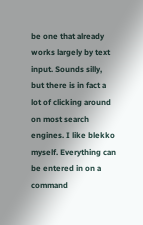be one that already works largely by text input. Sounds silly, but there is in fact a lot of clicking around on most search engines. I like blekko myself. Everything can be entered in on a command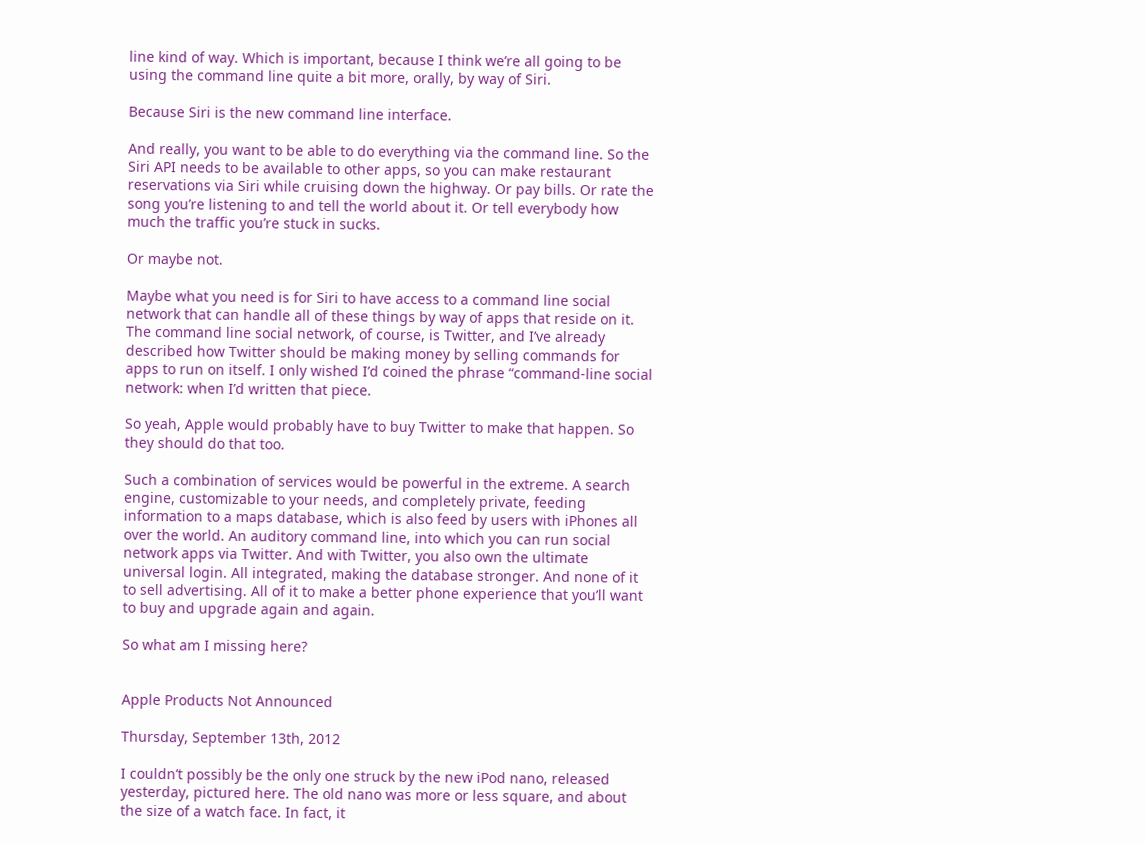line kind of way. Which is important, because I think we’re all going to be using the command line quite a bit more, orally, by way of Siri.

Because Siri is the new command line interface.

And really, you want to be able to do everything via the command line. So the Siri API needs to be available to other apps, so you can make restaurant reservations via Siri while cruising down the highway. Or pay bills. Or rate the song you’re listening to and tell the world about it. Or tell everybody how much the traffic you’re stuck in sucks.

Or maybe not.

Maybe what you need is for Siri to have access to a command line social network that can handle all of these things by way of apps that reside on it. The command line social network, of course, is Twitter, and I’ve already described how Twitter should be making money by selling commands for apps to run on itself. I only wished I’d coined the phrase “command-line social network: when I’d written that piece.

So yeah, Apple would probably have to buy Twitter to make that happen. So they should do that too.

Such a combination of services would be powerful in the extreme. A search engine, customizable to your needs, and completely private, feeding information to a maps database, which is also feed by users with iPhones all over the world. An auditory command line, into which you can run social network apps via Twitter. And with Twitter, you also own the ultimate universal login. All integrated, making the database stronger. And none of it to sell advertising. All of it to make a better phone experience that you’ll want to buy and upgrade again and again.

So what am I missing here?


Apple Products Not Announced

Thursday, September 13th, 2012

I couldn’t possibly be the only one struck by the new iPod nano, released yesterday, pictured here. The old nano was more or less square, and about the size of a watch face. In fact, it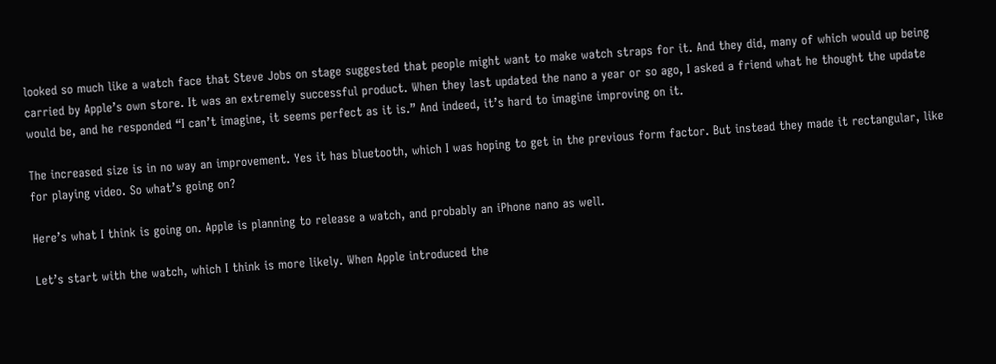looked so much like a watch face that Steve Jobs on stage suggested that people might want to make watch straps for it. And they did, many of which would up being carried by Apple’s own store. It was an extremely successful product. When they last updated the nano a year or so ago, I asked a friend what he thought the update would be, and he responded “I can’t imagine, it seems perfect as it is.” And indeed, it’s hard to imagine improving on it.

The increased size is in no way an improvement. Yes it has bluetooth, which I was hoping to get in the previous form factor. But instead they made it rectangular, like for playing video. So what’s going on?

Here’s what I think is going on. Apple is planning to release a watch, and probably an iPhone nano as well.

Let’s start with the watch, which I think is more likely. When Apple introduced the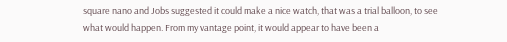square nano and Jobs suggested it could make a nice watch, that was a trial balloon, to see what would happen. From my vantage point, it would appear to have been a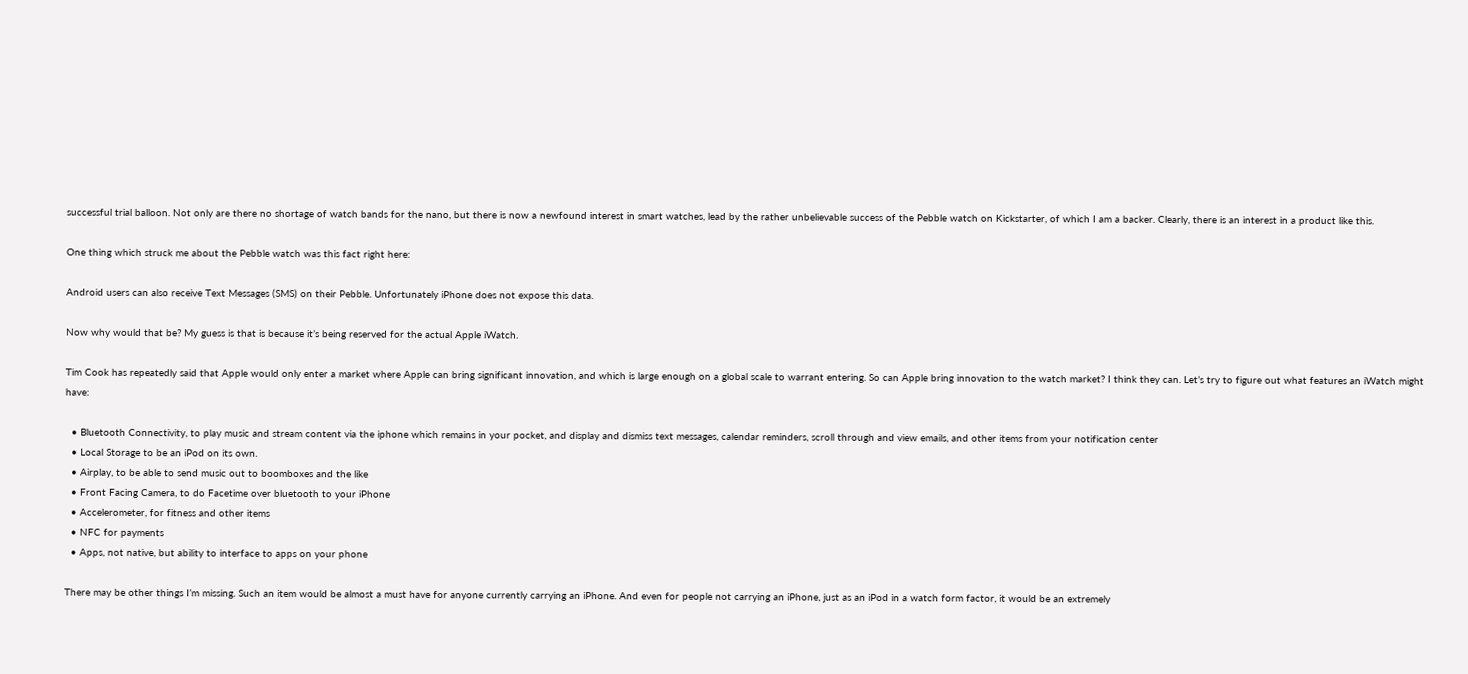successful trial balloon. Not only are there no shortage of watch bands for the nano, but there is now a newfound interest in smart watches, lead by the rather unbelievable success of the Pebble watch on Kickstarter, of which I am a backer. Clearly, there is an interest in a product like this.

One thing which struck me about the Pebble watch was this fact right here:

Android users can also receive Text Messages (SMS) on their Pebble. Unfortunately iPhone does not expose this data.

Now why would that be? My guess is that is because it’s being reserved for the actual Apple iWatch.

Tim Cook has repeatedly said that Apple would only enter a market where Apple can bring significant innovation, and which is large enough on a global scale to warrant entering. So can Apple bring innovation to the watch market? I think they can. Let’s try to figure out what features an iWatch might have:

  • Bluetooth Connectivity, to play music and stream content via the iphone which remains in your pocket, and display and dismiss text messages, calendar reminders, scroll through and view emails, and other items from your notification center
  • Local Storage to be an iPod on its own.
  • Airplay, to be able to send music out to boomboxes and the like
  • Front Facing Camera, to do Facetime over bluetooth to your iPhone
  • Accelerometer, for fitness and other items
  • NFC for payments
  • Apps, not native, but ability to interface to apps on your phone

There may be other things I’m missing. Such an item would be almost a must have for anyone currently carrying an iPhone. And even for people not carrying an iPhone, just as an iPod in a watch form factor, it would be an extremely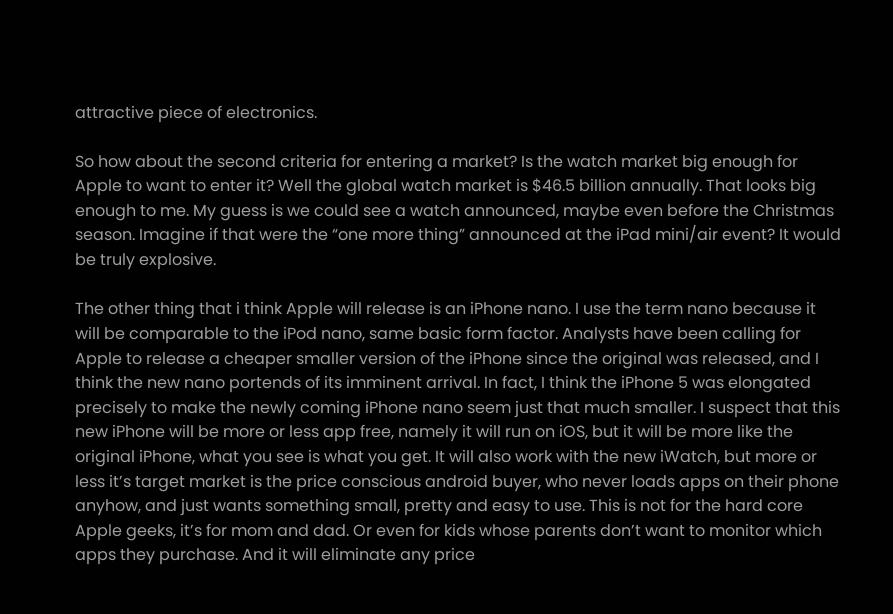attractive piece of electronics.

So how about the second criteria for entering a market? Is the watch market big enough for Apple to want to enter it? Well the global watch market is $46.5 billion annually. That looks big enough to me. My guess is we could see a watch announced, maybe even before the Christmas season. Imagine if that were the “one more thing” announced at the iPad mini/air event? It would be truly explosive.

The other thing that i think Apple will release is an iPhone nano. I use the term nano because it will be comparable to the iPod nano, same basic form factor. Analysts have been calling for Apple to release a cheaper smaller version of the iPhone since the original was released, and I think the new nano portends of its imminent arrival. In fact, I think the iPhone 5 was elongated precisely to make the newly coming iPhone nano seem just that much smaller. I suspect that this new iPhone will be more or less app free, namely it will run on iOS, but it will be more like the original iPhone, what you see is what you get. It will also work with the new iWatch, but more or less it’s target market is the price conscious android buyer, who never loads apps on their phone anyhow, and just wants something small, pretty and easy to use. This is not for the hard core Apple geeks, it’s for mom and dad. Or even for kids whose parents don’t want to monitor which apps they purchase. And it will eliminate any price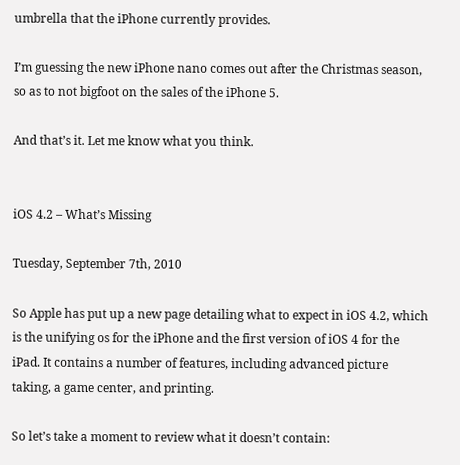umbrella that the iPhone currently provides.

I’m guessing the new iPhone nano comes out after the Christmas season, so as to not bigfoot on the sales of the iPhone 5.

And that’s it. Let me know what you think.


iOS 4.2 – What’s Missing

Tuesday, September 7th, 2010

So Apple has put up a new page detailing what to expect in iOS 4.2, which is the unifying os for the iPhone and the first version of iOS 4 for the iPad. It contains a number of features, including advanced picture taking, a game center, and printing.

So let’s take a moment to review what it doesn’t contain: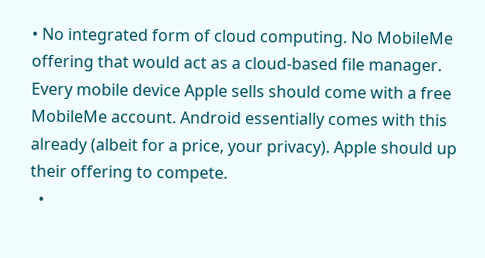• No integrated form of cloud computing. No MobileMe offering that would act as a cloud-based file manager. Every mobile device Apple sells should come with a free MobileMe account. Android essentially comes with this already (albeit for a price, your privacy). Apple should up their offering to compete.
  •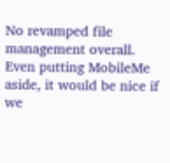No revamped file management overall. Even putting MobileMe aside, it would be nice if we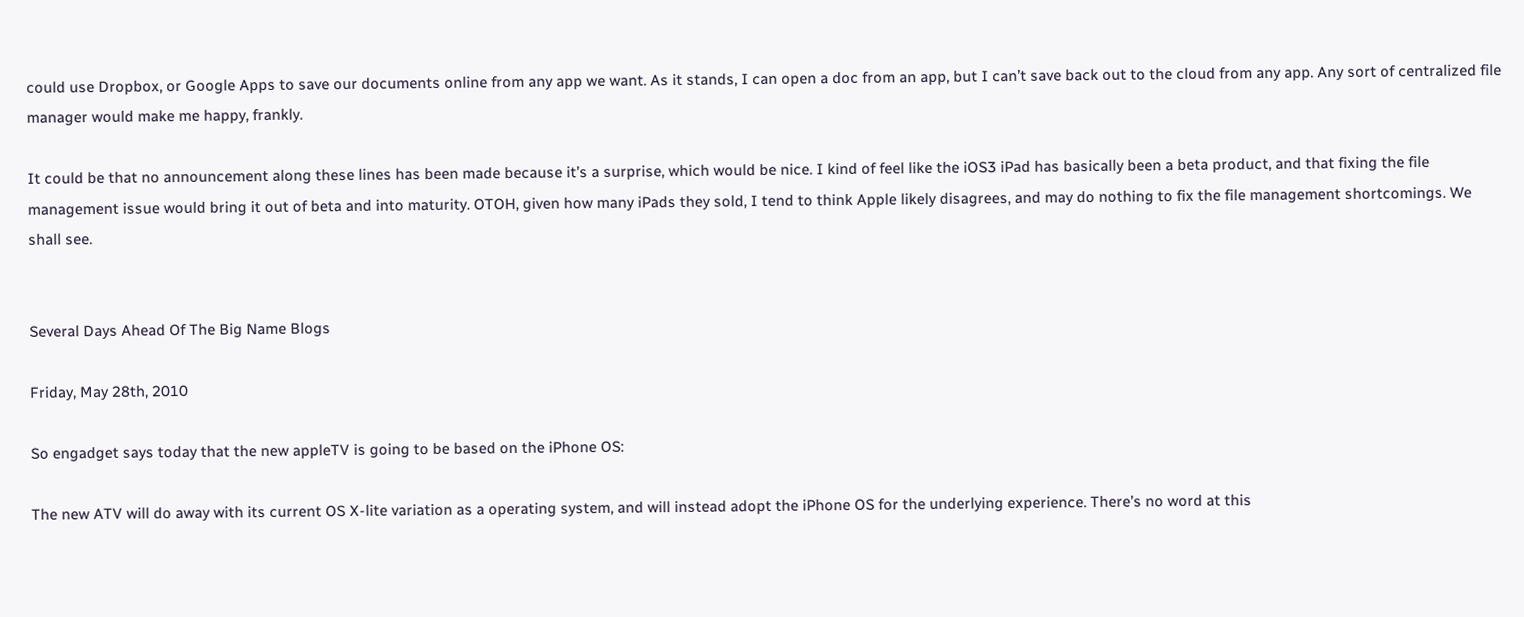could use Dropbox, or Google Apps to save our documents online from any app we want. As it stands, I can open a doc from an app, but I can’t save back out to the cloud from any app. Any sort of centralized file manager would make me happy, frankly.

It could be that no announcement along these lines has been made because it’s a surprise, which would be nice. I kind of feel like the iOS3 iPad has basically been a beta product, and that fixing the file management issue would bring it out of beta and into maturity. OTOH, given how many iPads they sold, I tend to think Apple likely disagrees, and may do nothing to fix the file management shortcomings. We shall see.


Several Days Ahead Of The Big Name Blogs

Friday, May 28th, 2010

So engadget says today that the new appleTV is going to be based on the iPhone OS:

The new ATV will do away with its current OS X-lite variation as a operating system, and will instead adopt the iPhone OS for the underlying experience. There’s no word at this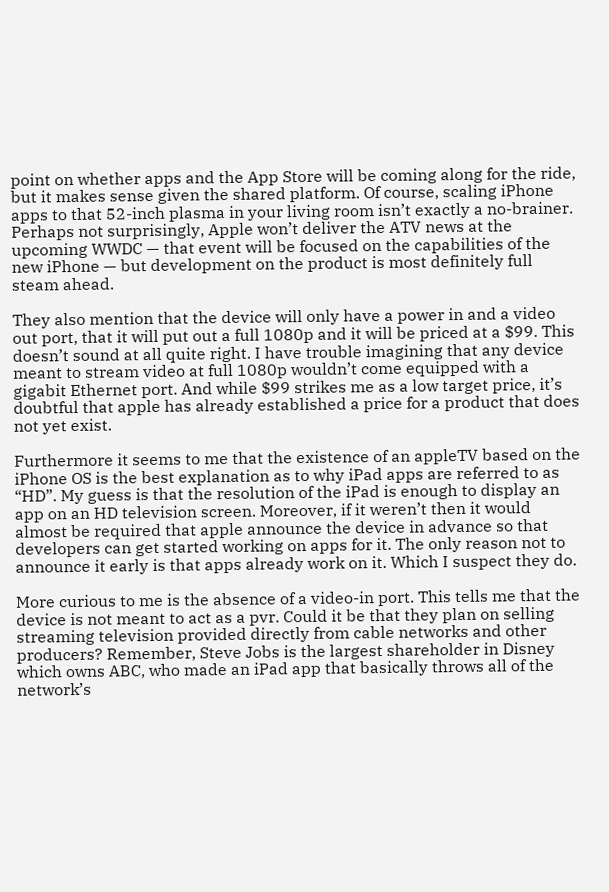point on whether apps and the App Store will be coming along for the ride, but it makes sense given the shared platform. Of course, scaling iPhone apps to that 52-inch plasma in your living room isn’t exactly a no-brainer. Perhaps not surprisingly, Apple won’t deliver the ATV news at the upcoming WWDC — that event will be focused on the capabilities of the new iPhone — but development on the product is most definitely full steam ahead.

They also mention that the device will only have a power in and a video out port, that it will put out a full 1080p and it will be priced at a $99. This doesn’t sound at all quite right. I have trouble imagining that any device meant to stream video at full 1080p wouldn’t come equipped with a gigabit Ethernet port. And while $99 strikes me as a low target price, it’s doubtful that apple has already established a price for a product that does not yet exist.

Furthermore it seems to me that the existence of an appleTV based on the iPhone OS is the best explanation as to why iPad apps are referred to as “HD”. My guess is that the resolution of the iPad is enough to display an app on an HD television screen. Moreover, if it weren’t then it would almost be required that apple announce the device in advance so that developers can get started working on apps for it. The only reason not to announce it early is that apps already work on it. Which I suspect they do.

More curious to me is the absence of a video-in port. This tells me that the device is not meant to act as a pvr. Could it be that they plan on selling streaming television provided directly from cable networks and other producers? Remember, Steve Jobs is the largest shareholder in Disney which owns ABC, who made an iPad app that basically throws all of the network’s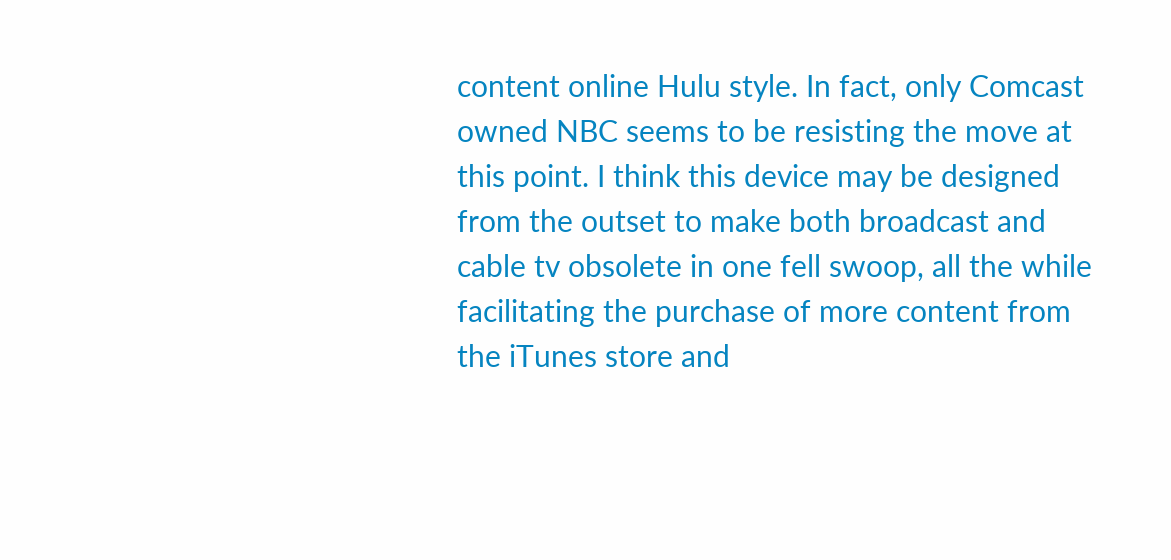content online Hulu style. In fact, only Comcast owned NBC seems to be resisting the move at this point. I think this device may be designed from the outset to make both broadcast and cable tv obsolete in one fell swoop, all the while facilitating the purchase of more content from the iTunes store and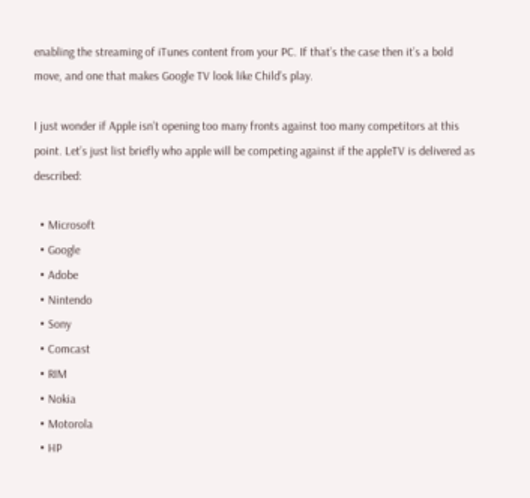enabling the streaming of iTunes content from your PC. If that’s the case then it’s a bold move, and one that makes Google TV look like Child’s play.

I just wonder if Apple isn’t opening too many fronts against too many competitors at this point. Let’s just list briefly who apple will be competing against if the appleTV is delivered as described:

  • Microsoft
  • Google
  • Adobe
  • Nintendo
  • Sony
  • Comcast
  • RIM
  • Nokia
  • Motorola
  • HP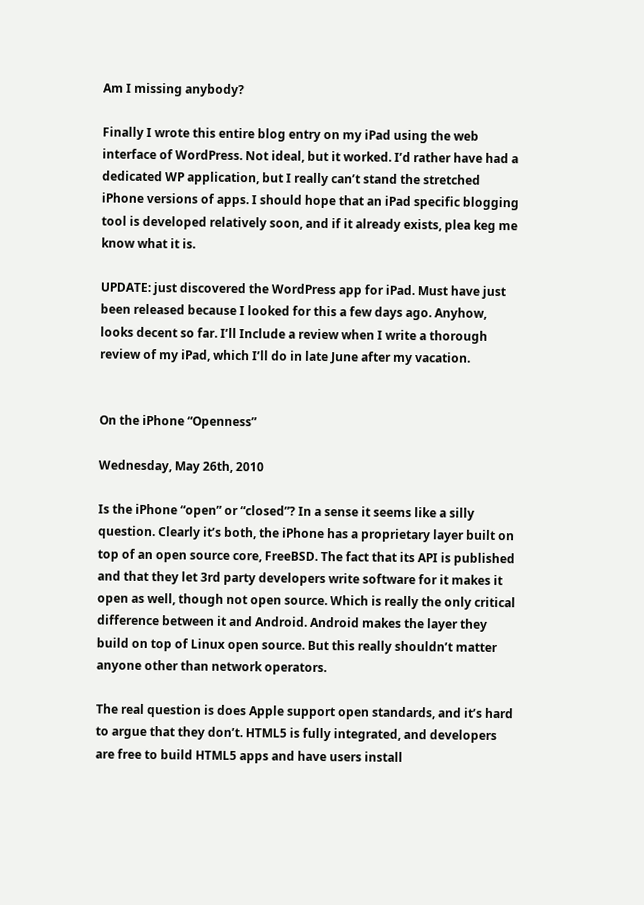Am I missing anybody?

Finally I wrote this entire blog entry on my iPad using the web interface of WordPress. Not ideal, but it worked. I’d rather have had a dedicated WP application, but I really can’t stand the stretched iPhone versions of apps. I should hope that an iPad specific blogging tool is developed relatively soon, and if it already exists, plea keg me know what it is.

UPDATE: just discovered the WordPress app for iPad. Must have just been released because I looked for this a few days ago. Anyhow, looks decent so far. I’ll Include a review when I write a thorough review of my iPad, which I’ll do in late June after my vacation.


On the iPhone “Openness”

Wednesday, May 26th, 2010

Is the iPhone “open” or “closed”? In a sense it seems like a silly question. Clearly it’s both, the iPhone has a proprietary layer built on top of an open source core, FreeBSD. The fact that its API is published and that they let 3rd party developers write software for it makes it open as well, though not open source. Which is really the only critical difference between it and Android. Android makes the layer they build on top of Linux open source. But this really shouldn’t matter anyone other than network operators.

The real question is does Apple support open standards, and it’s hard to argue that they don’t. HTML5 is fully integrated, and developers are free to build HTML5 apps and have users install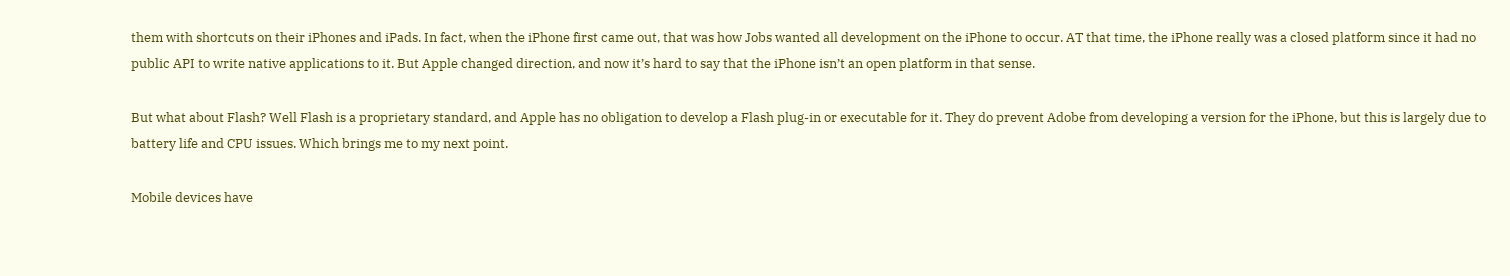them with shortcuts on their iPhones and iPads. In fact, when the iPhone first came out, that was how Jobs wanted all development on the iPhone to occur. AT that time, the iPhone really was a closed platform since it had no public API to write native applications to it. But Apple changed direction, and now it’s hard to say that the iPhone isn’t an open platform in that sense.

But what about Flash? Well Flash is a proprietary standard, and Apple has no obligation to develop a Flash plug-in or executable for it. They do prevent Adobe from developing a version for the iPhone, but this is largely due to battery life and CPU issues. Which brings me to my next point.

Mobile devices have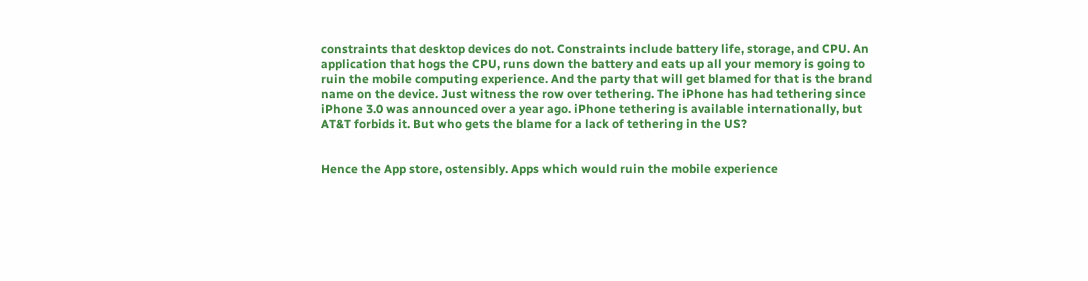constraints that desktop devices do not. Constraints include battery life, storage, and CPU. An application that hogs the CPU, runs down the battery and eats up all your memory is going to ruin the mobile computing experience. And the party that will get blamed for that is the brand name on the device. Just witness the row over tethering. The iPhone has had tethering since iPhone 3.0 was announced over a year ago. iPhone tethering is available internationally, but AT&T forbids it. But who gets the blame for a lack of tethering in the US?


Hence the App store, ostensibly. Apps which would ruin the mobile experience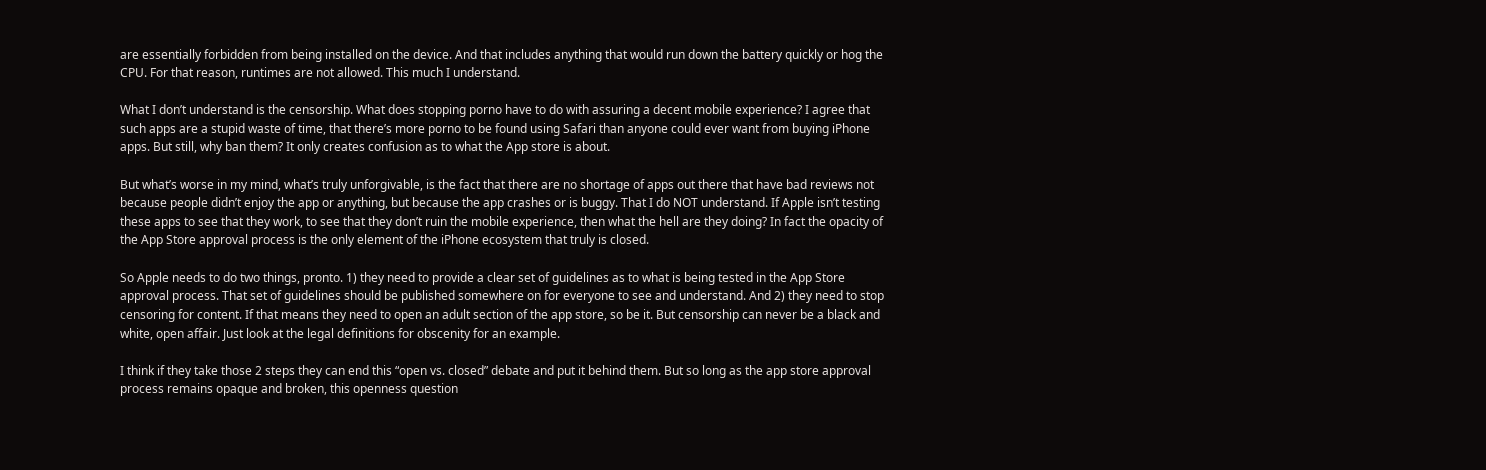are essentially forbidden from being installed on the device. And that includes anything that would run down the battery quickly or hog the CPU. For that reason, runtimes are not allowed. This much I understand.

What I don’t understand is the censorship. What does stopping porno have to do with assuring a decent mobile experience? I agree that such apps are a stupid waste of time, that there’s more porno to be found using Safari than anyone could ever want from buying iPhone apps. But still, why ban them? It only creates confusion as to what the App store is about.

But what’s worse in my mind, what’s truly unforgivable, is the fact that there are no shortage of apps out there that have bad reviews not because people didn’t enjoy the app or anything, but because the app crashes or is buggy. That I do NOT understand. If Apple isn’t testing these apps to see that they work, to see that they don’t ruin the mobile experience, then what the hell are they doing? In fact the opacity of the App Store approval process is the only element of the iPhone ecosystem that truly is closed.

So Apple needs to do two things, pronto. 1) they need to provide a clear set of guidelines as to what is being tested in the App Store approval process. That set of guidelines should be published somewhere on for everyone to see and understand. And 2) they need to stop censoring for content. If that means they need to open an adult section of the app store, so be it. But censorship can never be a black and white, open affair. Just look at the legal definitions for obscenity for an example.

I think if they take those 2 steps they can end this “open vs. closed” debate and put it behind them. But so long as the app store approval process remains opaque and broken, this openness question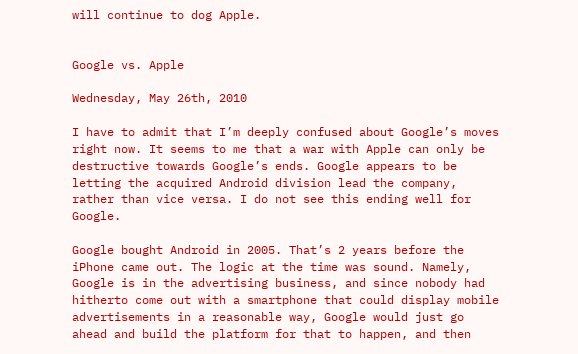will continue to dog Apple.


Google vs. Apple

Wednesday, May 26th, 2010

I have to admit that I’m deeply confused about Google’s moves right now. It seems to me that a war with Apple can only be destructive towards Google’s ends. Google appears to be letting the acquired Android division lead the company, rather than vice versa. I do not see this ending well for Google.

Google bought Android in 2005. That’s 2 years before the iPhone came out. The logic at the time was sound. Namely, Google is in the advertising business, and since nobody had hitherto come out with a smartphone that could display mobile advertisements in a reasonable way, Google would just go ahead and build the platform for that to happen, and then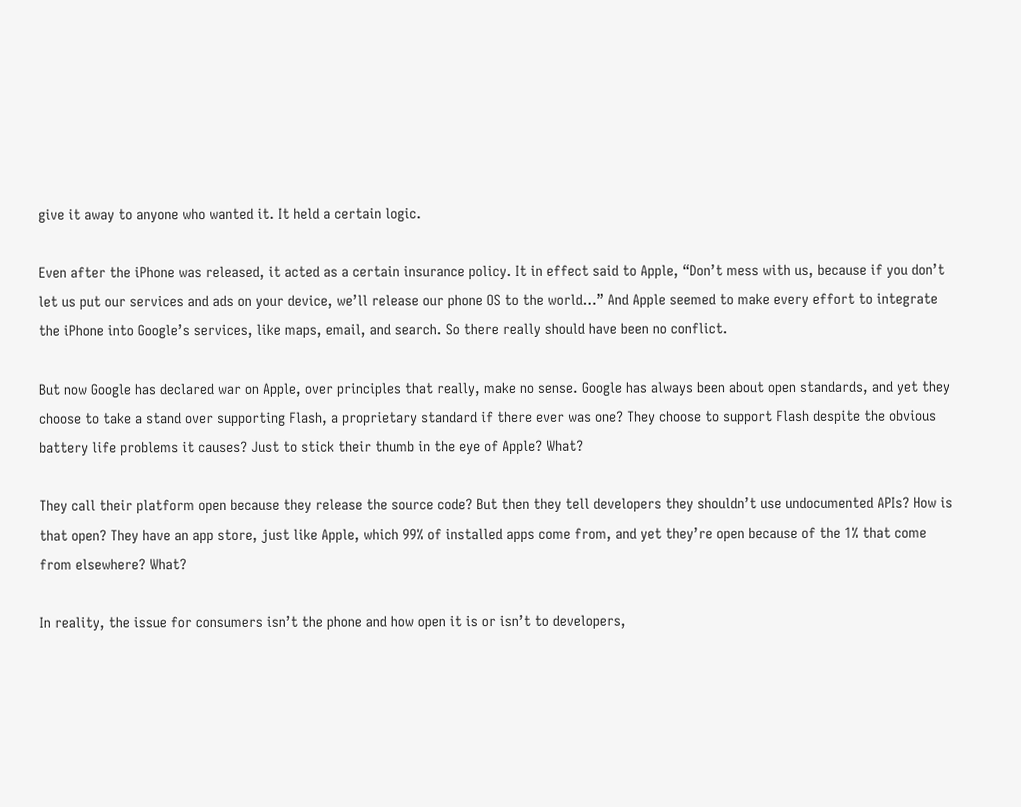give it away to anyone who wanted it. It held a certain logic.

Even after the iPhone was released, it acted as a certain insurance policy. It in effect said to Apple, “Don’t mess with us, because if you don’t let us put our services and ads on your device, we’ll release our phone OS to the world…” And Apple seemed to make every effort to integrate the iPhone into Google’s services, like maps, email, and search. So there really should have been no conflict.

But now Google has declared war on Apple, over principles that really, make no sense. Google has always been about open standards, and yet they choose to take a stand over supporting Flash, a proprietary standard if there ever was one? They choose to support Flash despite the obvious battery life problems it causes? Just to stick their thumb in the eye of Apple? What?

They call their platform open because they release the source code? But then they tell developers they shouldn’t use undocumented APIs? How is that open? They have an app store, just like Apple, which 99% of installed apps come from, and yet they’re open because of the 1% that come from elsewhere? What?

In reality, the issue for consumers isn’t the phone and how open it is or isn’t to developers,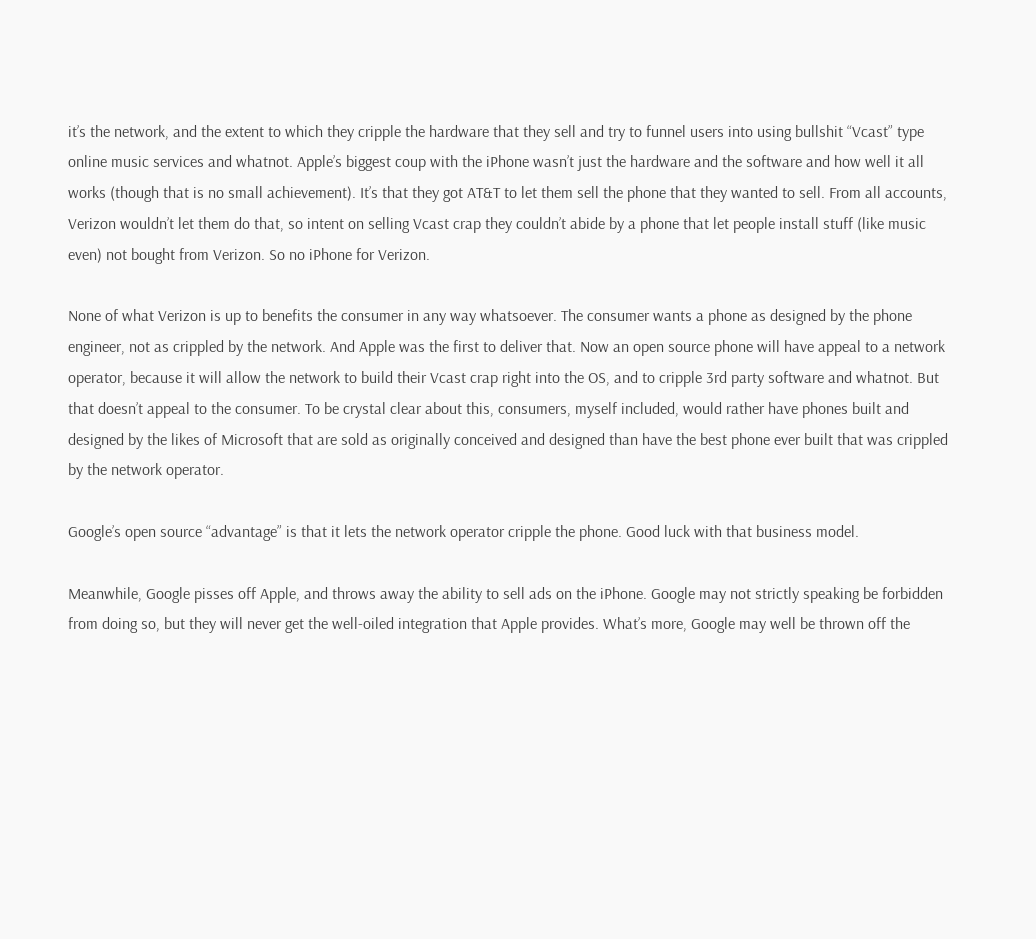it’s the network, and the extent to which they cripple the hardware that they sell and try to funnel users into using bullshit “Vcast” type online music services and whatnot. Apple’s biggest coup with the iPhone wasn’t just the hardware and the software and how well it all works (though that is no small achievement). It’s that they got AT&T to let them sell the phone that they wanted to sell. From all accounts, Verizon wouldn’t let them do that, so intent on selling Vcast crap they couldn’t abide by a phone that let people install stuff (like music even) not bought from Verizon. So no iPhone for Verizon.

None of what Verizon is up to benefits the consumer in any way whatsoever. The consumer wants a phone as designed by the phone engineer, not as crippled by the network. And Apple was the first to deliver that. Now an open source phone will have appeal to a network operator, because it will allow the network to build their Vcast crap right into the OS, and to cripple 3rd party software and whatnot. But that doesn’t appeal to the consumer. To be crystal clear about this, consumers, myself included, would rather have phones built and designed by the likes of Microsoft that are sold as originally conceived and designed than have the best phone ever built that was crippled by the network operator.

Google’s open source “advantage” is that it lets the network operator cripple the phone. Good luck with that business model.

Meanwhile, Google pisses off Apple, and throws away the ability to sell ads on the iPhone. Google may not strictly speaking be forbidden from doing so, but they will never get the well-oiled integration that Apple provides. What’s more, Google may well be thrown off the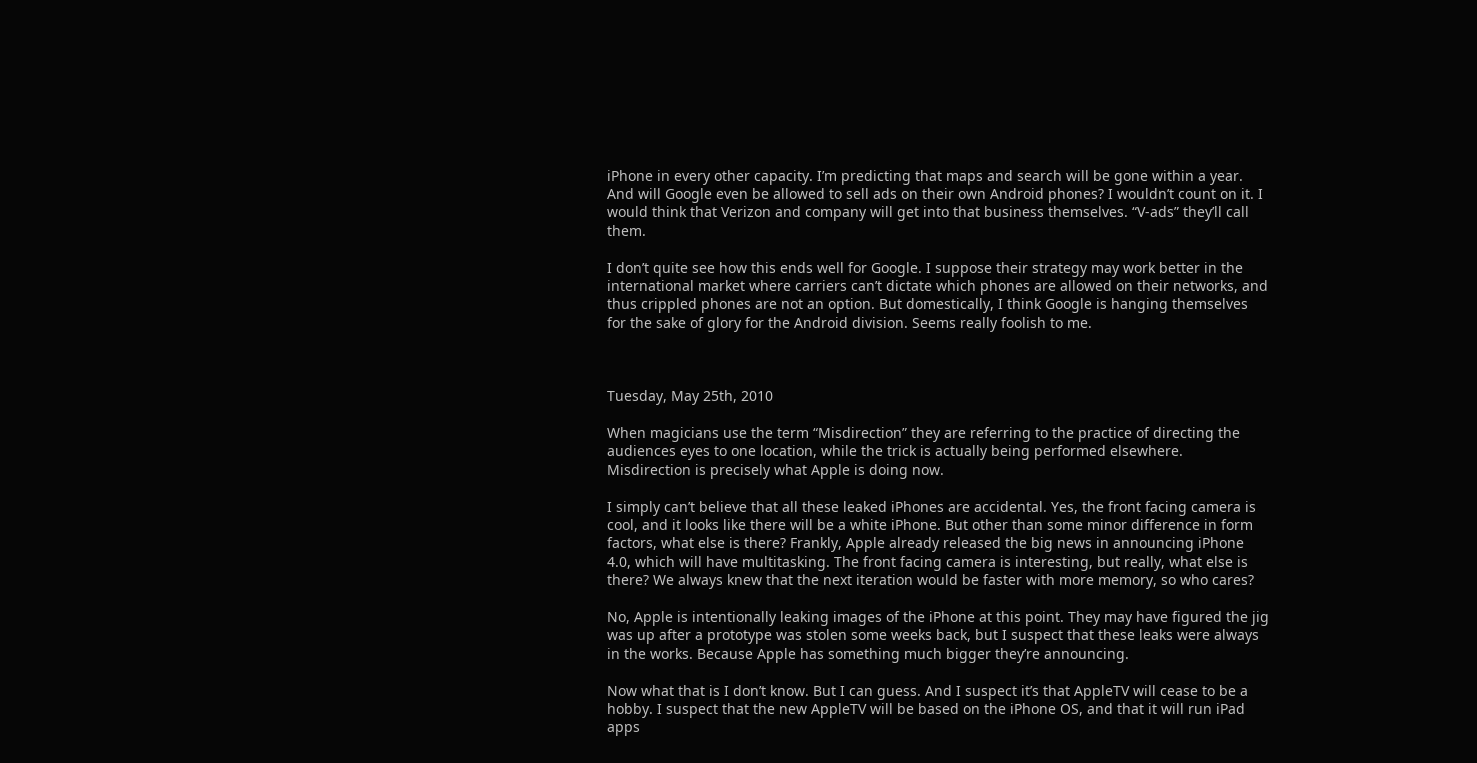iPhone in every other capacity. I’m predicting that maps and search will be gone within a year. And will Google even be allowed to sell ads on their own Android phones? I wouldn’t count on it. I would think that Verizon and company will get into that business themselves. “V-ads” they’ll call them.

I don’t quite see how this ends well for Google. I suppose their strategy may work better in the international market where carriers can’t dictate which phones are allowed on their networks, and thus crippled phones are not an option. But domestically, I think Google is hanging themselves for the sake of glory for the Android division. Seems really foolish to me.



Tuesday, May 25th, 2010

When magicians use the term “Misdirection” they are referring to the practice of directing the audiences eyes to one location, while the trick is actually being performed elsewhere. Misdirection is precisely what Apple is doing now.

I simply can’t believe that all these leaked iPhones are accidental. Yes, the front facing camera is cool, and it looks like there will be a white iPhone. But other than some minor difference in form factors, what else is there? Frankly, Apple already released the big news in announcing iPhone 4.0, which will have multitasking. The front facing camera is interesting, but really, what else is there? We always knew that the next iteration would be faster with more memory, so who cares?

No, Apple is intentionally leaking images of the iPhone at this point. They may have figured the jig was up after a prototype was stolen some weeks back, but I suspect that these leaks were always in the works. Because Apple has something much bigger they’re announcing.

Now what that is I don’t know. But I can guess. And I suspect it’s that AppleTV will cease to be a hobby. I suspect that the new AppleTV will be based on the iPhone OS, and that it will run iPad apps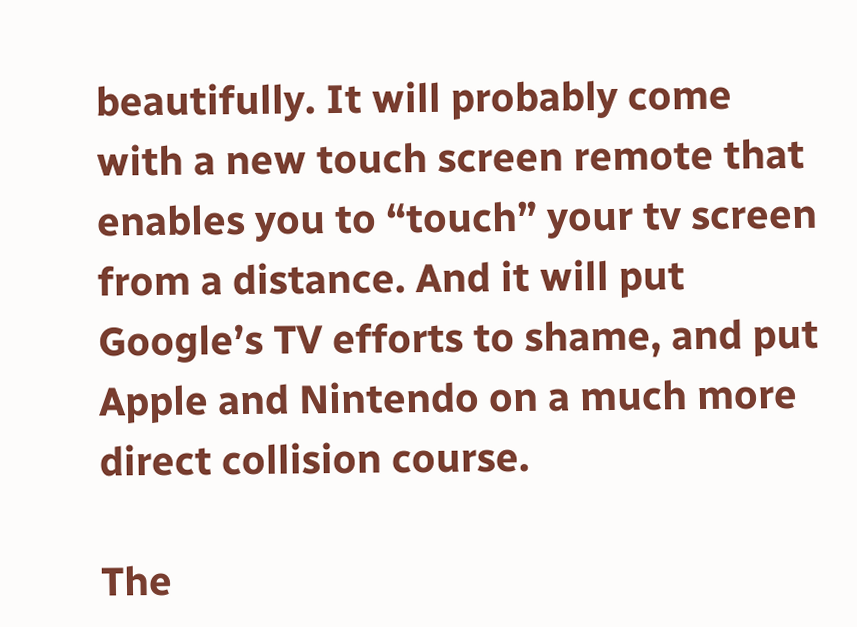beautifully. It will probably come with a new touch screen remote that enables you to “touch” your tv screen from a distance. And it will put Google’s TV efforts to shame, and put Apple and Nintendo on a much more direct collision course.

The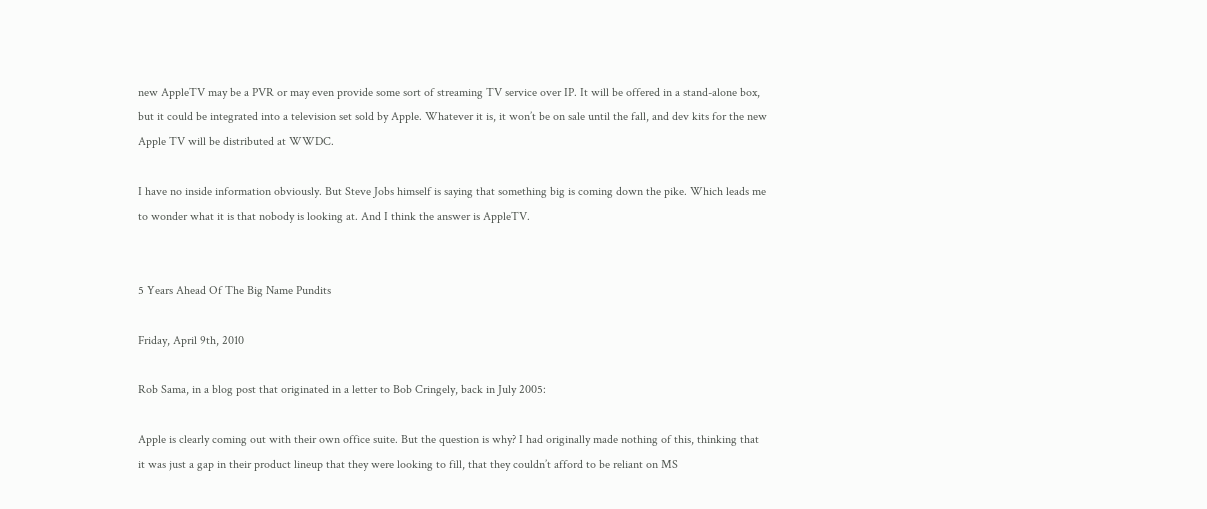new AppleTV may be a PVR or may even provide some sort of streaming TV service over IP. It will be offered in a stand-alone box, but it could be integrated into a television set sold by Apple. Whatever it is, it won’t be on sale until the fall, and dev kits for the new Apple TV will be distributed at WWDC.

I have no inside information obviously. But Steve Jobs himself is saying that something big is coming down the pike. Which leads me to wonder what it is that nobody is looking at. And I think the answer is AppleTV.


5 Years Ahead Of The Big Name Pundits

Friday, April 9th, 2010

Rob Sama, in a blog post that originated in a letter to Bob Cringely, back in July 2005:

Apple is clearly coming out with their own office suite. But the question is why? I had originally made nothing of this, thinking that it was just a gap in their product lineup that they were looking to fill, that they couldn’t afford to be reliant on MS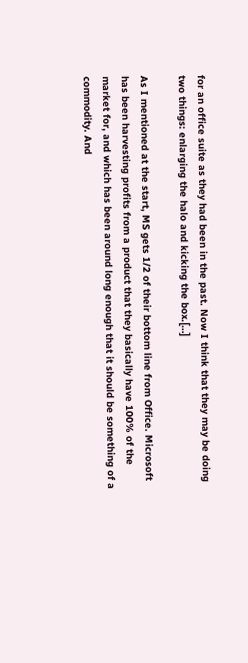for an office suite as they had been in the past. Now I think that they may be doing two things: enlarging the halo and kicking the box.[…]

As I mentioned at the start, MS gets 1/2 of their bottom line from Office. Microsoft has been harvesting profits from a product that they basically have 100% of the market for, and which has been around long enough that it should be something of a commodity. And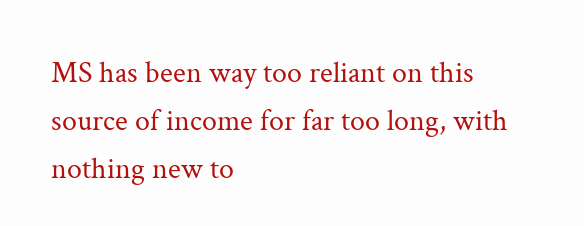MS has been way too reliant on this source of income for far too long, with nothing new to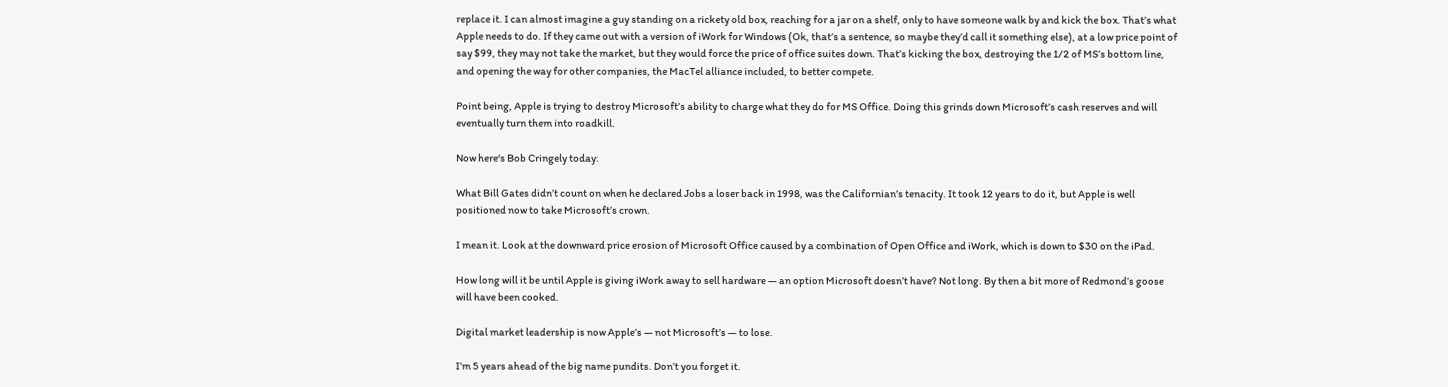replace it. I can almost imagine a guy standing on a rickety old box, reaching for a jar on a shelf, only to have someone walk by and kick the box. That’s what Apple needs to do. If they came out with a version of iWork for Windows (Ok, that’s a sentence, so maybe they’d call it something else), at a low price point of say $99, they may not take the market, but they would force the price of office suites down. That’s kicking the box, destroying the 1/2 of MS’s bottom line, and opening the way for other companies, the MacTel alliance included, to better compete.

Point being, Apple is trying to destroy Microsoft’s ability to charge what they do for MS Office. Doing this grinds down Microsoft’s cash reserves and will eventually turn them into roadkill.

Now here‘s Bob Cringely today:

What Bill Gates didn’t count on when he declared Jobs a loser back in 1998, was the Californian’s tenacity. It took 12 years to do it, but Apple is well positioned now to take Microsoft’s crown.

I mean it. Look at the downward price erosion of Microsoft Office caused by a combination of Open Office and iWork, which is down to $30 on the iPad.

How long will it be until Apple is giving iWork away to sell hardware — an option Microsoft doesn’t have? Not long. By then a bit more of Redmond’s goose will have been cooked.

Digital market leadership is now Apple’s — not Microsoft’s — to lose.

I’m 5 years ahead of the big name pundits. Don’t you forget it.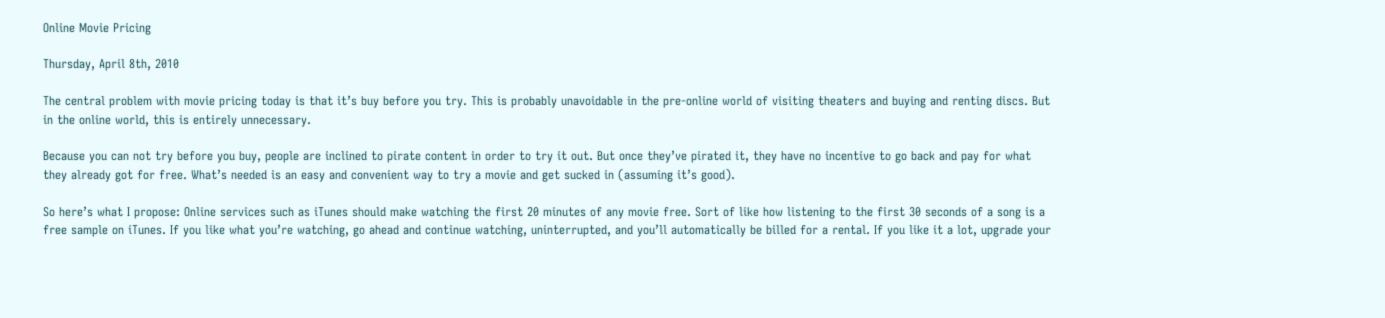Online Movie Pricing

Thursday, April 8th, 2010

The central problem with movie pricing today is that it’s buy before you try. This is probably unavoidable in the pre-online world of visiting theaters and buying and renting discs. But in the online world, this is entirely unnecessary.

Because you can not try before you buy, people are inclined to pirate content in order to try it out. But once they’ve pirated it, they have no incentive to go back and pay for what they already got for free. What’s needed is an easy and convenient way to try a movie and get sucked in (assuming it’s good).

So here’s what I propose: Online services such as iTunes should make watching the first 20 minutes of any movie free. Sort of like how listening to the first 30 seconds of a song is a free sample on iTunes. If you like what you’re watching, go ahead and continue watching, uninterrupted, and you’ll automatically be billed for a rental. If you like it a lot, upgrade your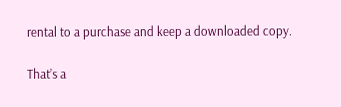rental to a purchase and keep a downloaded copy.

That’s a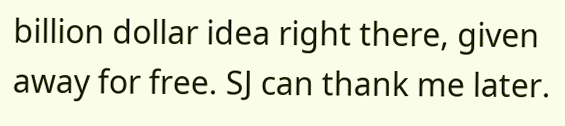billion dollar idea right there, given away for free. SJ can thank me later.